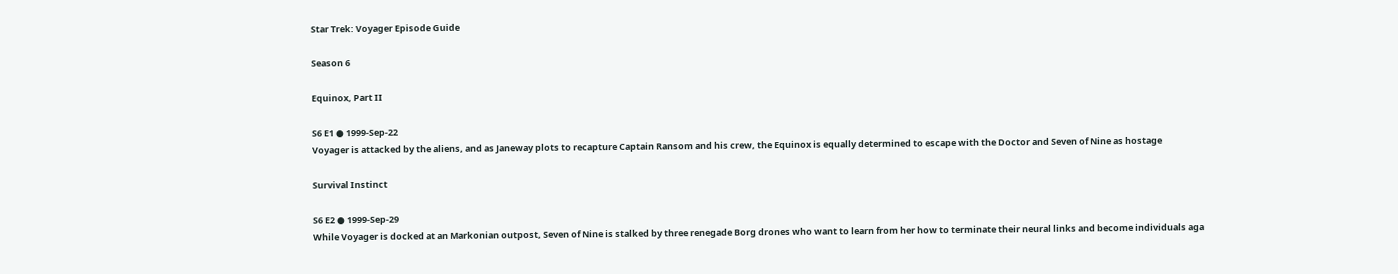Star Trek: Voyager Episode Guide

Season 6

Equinox, Part II

S6 E1 ● 1999-Sep-22
Voyager is attacked by the aliens, and as Janeway plots to recapture Captain Ransom and his crew, the Equinox is equally determined to escape with the Doctor and Seven of Nine as hostage

Survival Instinct

S6 E2 ● 1999-Sep-29
While Voyager is docked at an Markonian outpost, Seven of Nine is stalked by three renegade Borg drones who want to learn from her how to terminate their neural links and become individuals aga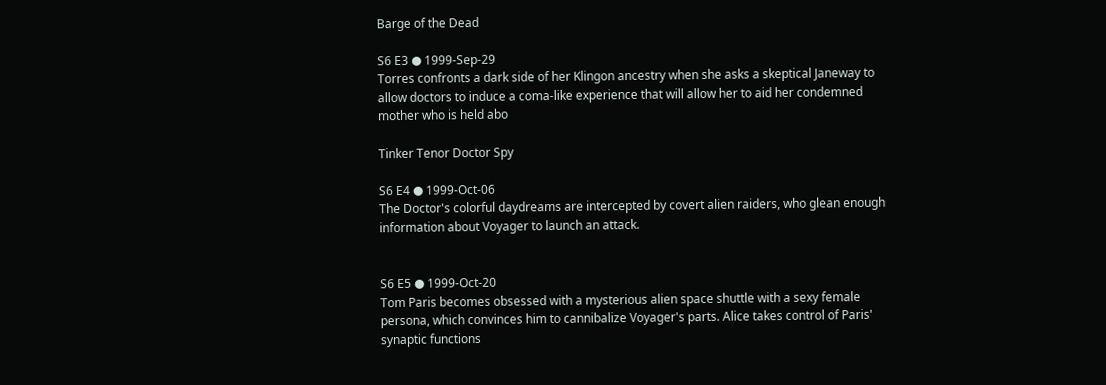Barge of the Dead

S6 E3 ● 1999-Sep-29
Torres confronts a dark side of her Klingon ancestry when she asks a skeptical Janeway to allow doctors to induce a coma-like experience that will allow her to aid her condemned mother who is held abo

Tinker Tenor Doctor Spy

S6 E4 ● 1999-Oct-06
The Doctor's colorful daydreams are intercepted by covert alien raiders, who glean enough information about Voyager to launch an attack.


S6 E5 ● 1999-Oct-20
Tom Paris becomes obsessed with a mysterious alien space shuttle with a sexy female persona, which convinces him to cannibalize Voyager's parts. Alice takes control of Paris' synaptic functions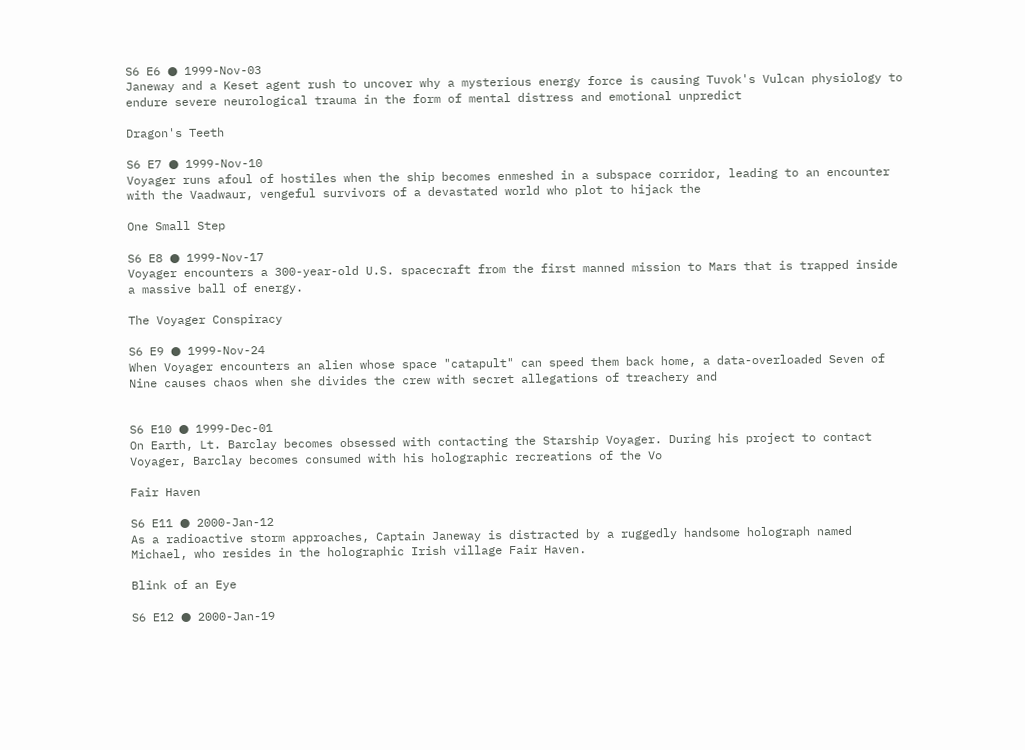S6 E6 ● 1999-Nov-03
Janeway and a Keset agent rush to uncover why a mysterious energy force is causing Tuvok's Vulcan physiology to endure severe neurological trauma in the form of mental distress and emotional unpredict

Dragon's Teeth

S6 E7 ● 1999-Nov-10
Voyager runs afoul of hostiles when the ship becomes enmeshed in a subspace corridor, leading to an encounter with the Vaadwaur, vengeful survivors of a devastated world who plot to hijack the

One Small Step

S6 E8 ● 1999-Nov-17
Voyager encounters a 300-year-old U.S. spacecraft from the first manned mission to Mars that is trapped inside a massive ball of energy.

The Voyager Conspiracy

S6 E9 ● 1999-Nov-24
When Voyager encounters an alien whose space "catapult" can speed them back home, a data-overloaded Seven of Nine causes chaos when she divides the crew with secret allegations of treachery and


S6 E10 ● 1999-Dec-01
On Earth, Lt. Barclay becomes obsessed with contacting the Starship Voyager. During his project to contact Voyager, Barclay becomes consumed with his holographic recreations of the Vo

Fair Haven

S6 E11 ● 2000-Jan-12
As a radioactive storm approaches, Captain Janeway is distracted by a ruggedly handsome holograph named Michael, who resides in the holographic Irish village Fair Haven.

Blink of an Eye

S6 E12 ● 2000-Jan-19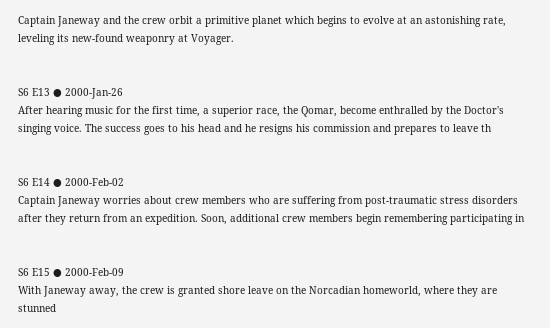Captain Janeway and the crew orbit a primitive planet which begins to evolve at an astonishing rate, leveling its new-found weaponry at Voyager.


S6 E13 ● 2000-Jan-26
After hearing music for the first time, a superior race, the Qomar, become enthralled by the Doctor's singing voice. The success goes to his head and he resigns his commission and prepares to leave th


S6 E14 ● 2000-Feb-02
Captain Janeway worries about crew members who are suffering from post-traumatic stress disorders after they return from an expedition. Soon, additional crew members begin remembering participating in


S6 E15 ● 2000-Feb-09
With Janeway away, the crew is granted shore leave on the Norcadian homeworld, where they are stunned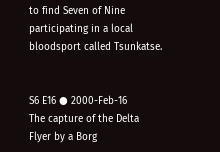to find Seven of Nine participating in a local bloodsport called Tsunkatse.


S6 E16 ● 2000-Feb-16
The capture of the Delta Flyer by a Borg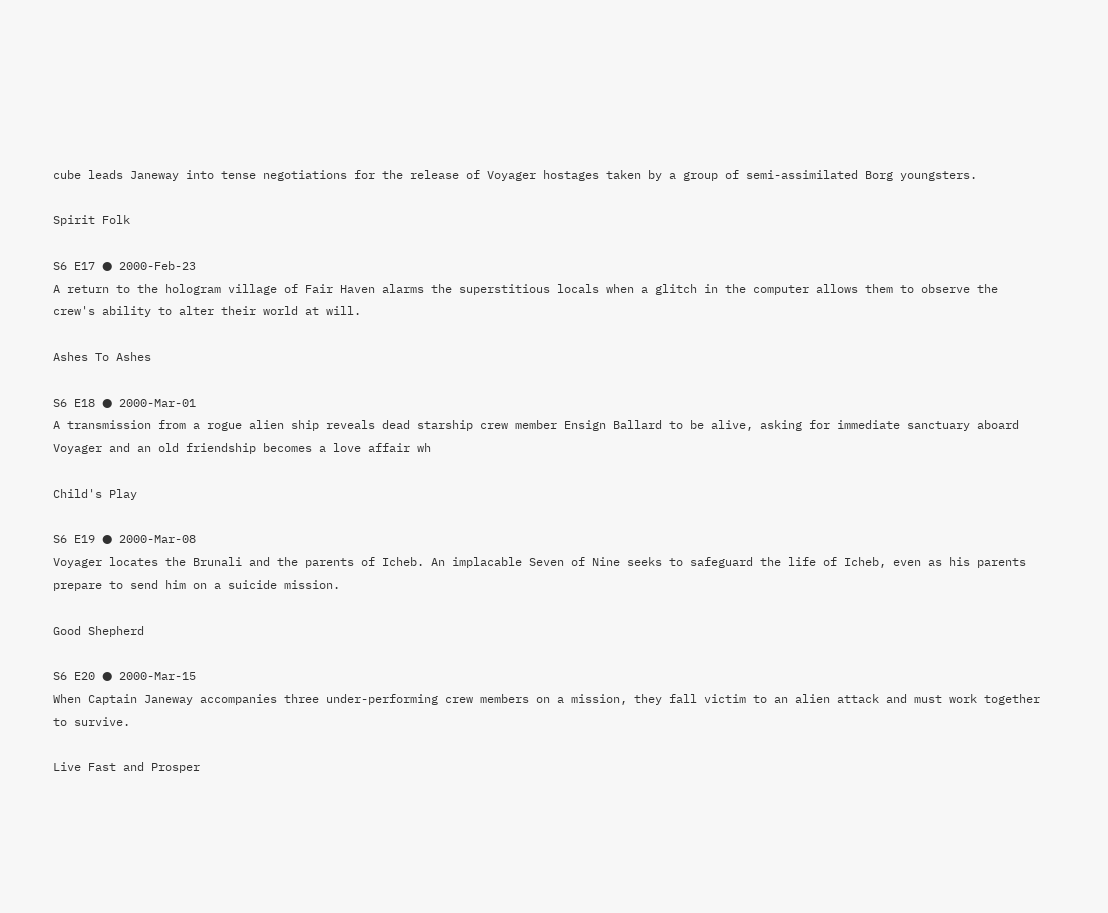cube leads Janeway into tense negotiations for the release of Voyager hostages taken by a group of semi-assimilated Borg youngsters.

Spirit Folk

S6 E17 ● 2000-Feb-23
A return to the hologram village of Fair Haven alarms the superstitious locals when a glitch in the computer allows them to observe the crew's ability to alter their world at will.

Ashes To Ashes

S6 E18 ● 2000-Mar-01
A transmission from a rogue alien ship reveals dead starship crew member Ensign Ballard to be alive, asking for immediate sanctuary aboard Voyager and an old friendship becomes a love affair wh

Child's Play

S6 E19 ● 2000-Mar-08
Voyager locates the Brunali and the parents of Icheb. An implacable Seven of Nine seeks to safeguard the life of Icheb, even as his parents prepare to send him on a suicide mission.

Good Shepherd

S6 E20 ● 2000-Mar-15
When Captain Janeway accompanies three under-performing crew members on a mission, they fall victim to an alien attack and must work together to survive.

Live Fast and Prosper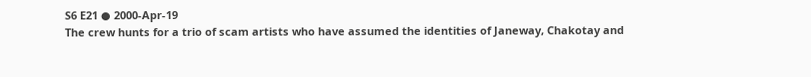S6 E21 ● 2000-Apr-19
The crew hunts for a trio of scam artists who have assumed the identities of Janeway, Chakotay and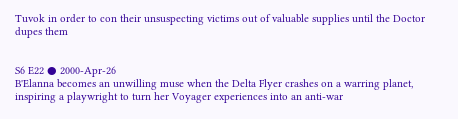Tuvok in order to con their unsuspecting victims out of valuable supplies until the Doctor dupes them


S6 E22 ● 2000-Apr-26
B'Elanna becomes an unwilling muse when the Delta Flyer crashes on a warring planet, inspiring a playwright to turn her Voyager experiences into an anti-war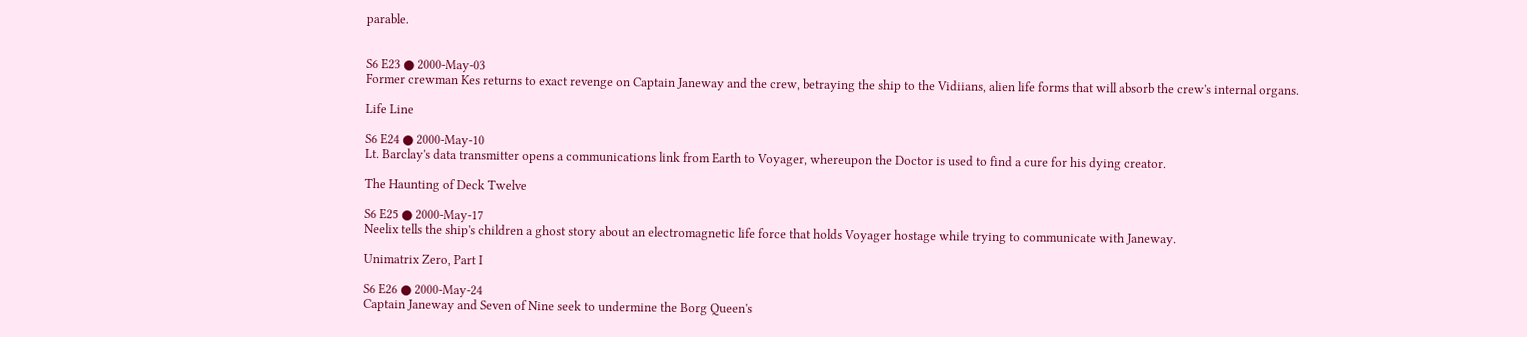parable.


S6 E23 ● 2000-May-03
Former crewman Kes returns to exact revenge on Captain Janeway and the crew, betraying the ship to the Vidiians, alien life forms that will absorb the crew's internal organs.

Life Line

S6 E24 ● 2000-May-10
Lt. Barclay's data transmitter opens a communications link from Earth to Voyager, whereupon the Doctor is used to find a cure for his dying creator.

The Haunting of Deck Twelve

S6 E25 ● 2000-May-17
Neelix tells the ship's children a ghost story about an electromagnetic life force that holds Voyager hostage while trying to communicate with Janeway.

Unimatrix Zero, Part I

S6 E26 ● 2000-May-24
Captain Janeway and Seven of Nine seek to undermine the Borg Queen's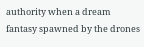authority when a dream fantasy spawned by the drones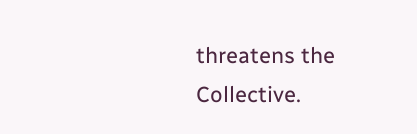threatens the Collective.